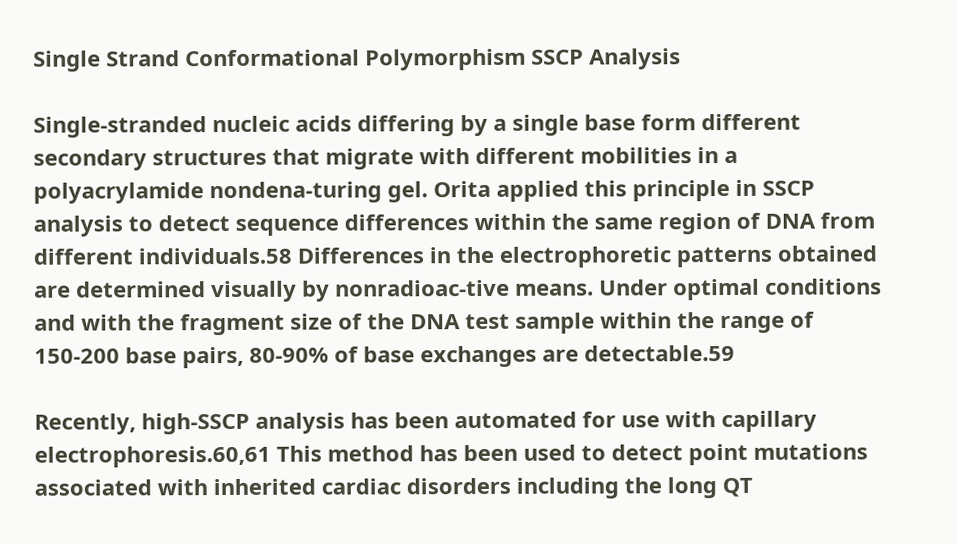Single Strand Conformational Polymorphism SSCP Analysis

Single-stranded nucleic acids differing by a single base form different secondary structures that migrate with different mobilities in a polyacrylamide nondena-turing gel. Orita applied this principle in SSCP analysis to detect sequence differences within the same region of DNA from different individuals.58 Differences in the electrophoretic patterns obtained are determined visually by nonradioac-tive means. Under optimal conditions and with the fragment size of the DNA test sample within the range of 150-200 base pairs, 80-90% of base exchanges are detectable.59

Recently, high-SSCP analysis has been automated for use with capillary electrophoresis.60,61 This method has been used to detect point mutations associated with inherited cardiac disorders including the long QT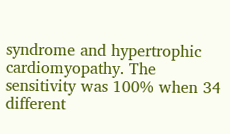syndrome and hypertrophic cardiomyopathy. The sensitivity was 100% when 34 different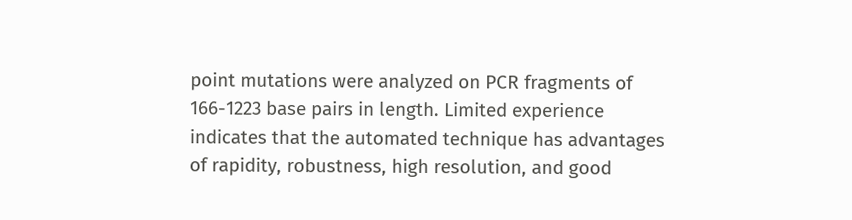point mutations were analyzed on PCR fragments of 166-1223 base pairs in length. Limited experience indicates that the automated technique has advantages of rapidity, robustness, high resolution, and good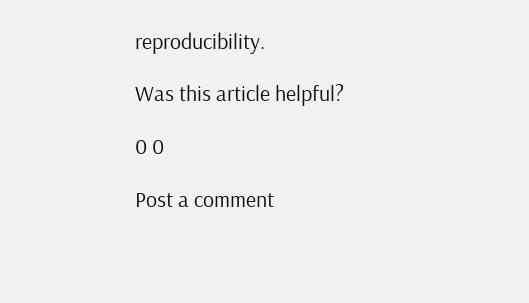reproducibility.

Was this article helpful?

0 0

Post a comment